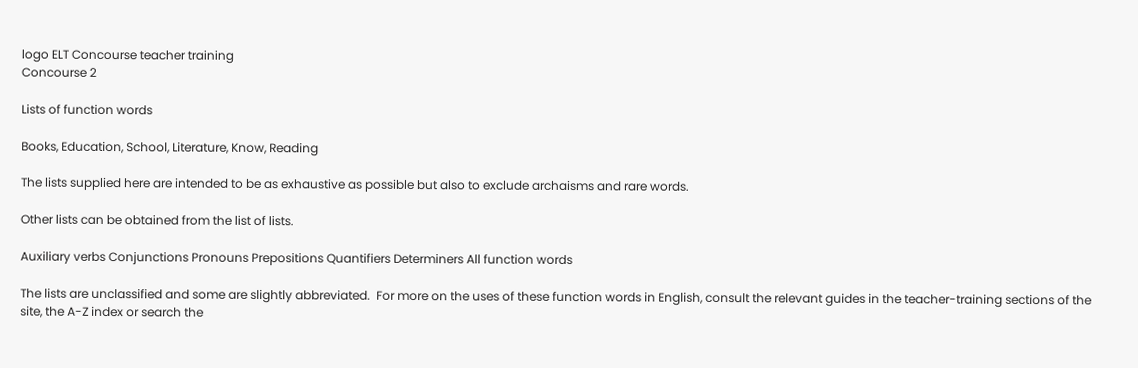logo ELT Concourse teacher training
Concourse 2

Lists of function words

Books, Education, School, Literature, Know, Reading

The lists supplied here are intended to be as exhaustive as possible but also to exclude archaisms and rare words.

Other lists can be obtained from the list of lists.

Auxiliary verbs Conjunctions Pronouns Prepositions Quantifiers Determiners All function words

The lists are unclassified and some are slightly abbreviated.  For more on the uses of these function words in English, consult the relevant guides in the teacher-training sections of the site, the A-Z index or search the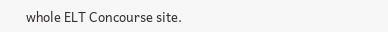whole ELT Concourse site.